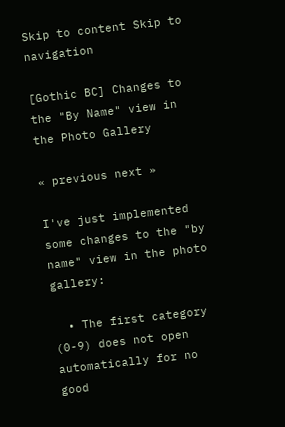Skip to content Skip to navigation

[Gothic BC] Changes to the "By Name" view in the Photo Gallery

« previous next »

I've just implemented some changes to the "by name" view in the photo gallery:

  • The first category (0-9) does not open automatically for no good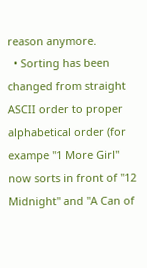reason anymore.
  • Sorting has been changed from straight ASCII order to proper alphabetical order (for exampe "1 More Girl" now sorts in front of "12 Midnight" and "A Can of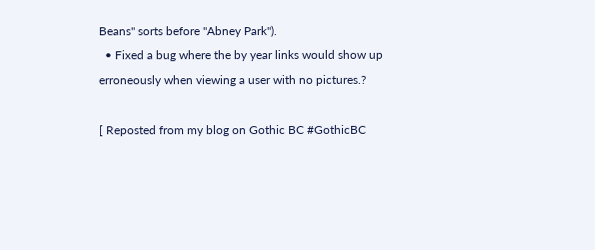Beans" sorts before "Abney Park").
  • Fixed a bug where the by year links would show up erroneously when viewing a user with no pictures.?

[ Reposted from my blog on Gothic BC #GothicBC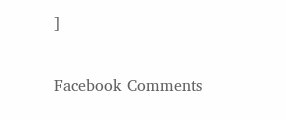]


Facebook Comments